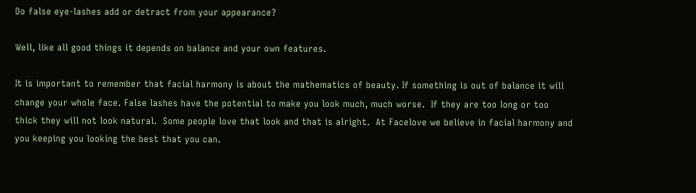Do false eye-lashes add or detract from your appearance?

Well, like all good things it depends on balance and your own features.

It is important to remember that facial harmony is about the mathematics of beauty. If something is out of balance it will change your whole face. False lashes have the potential to make you look much, much worse.  If they are too long or too thick they will not look natural.  Some people love that look and that is alright.  At Facelove we believe in facial harmony and you keeping you looking the best that you can.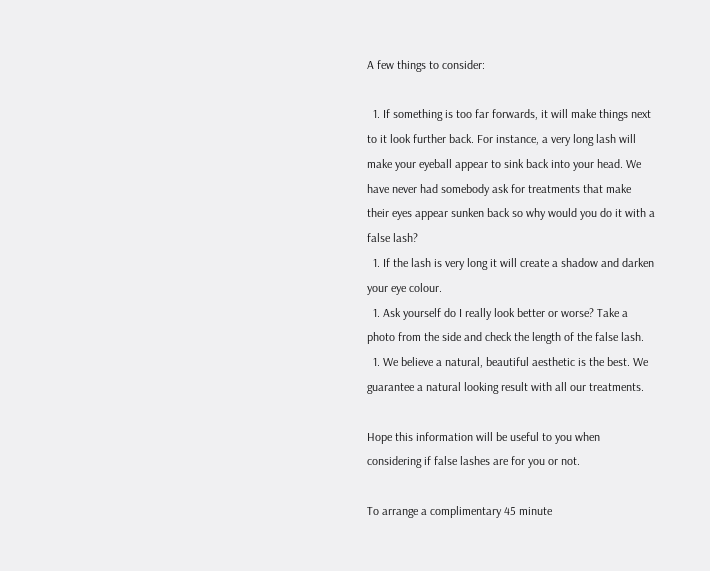A few things to consider:

  1. If something is too far forwards, it will make things next to it look further back. For instance, a very long lash will make your eyeball appear to sink back into your head. We have never had somebody ask for treatments that make their eyes appear sunken back so why would you do it with a false lash?
  1. If the lash is very long it will create a shadow and darken your eye colour.
  1. Ask yourself do I really look better or worse? Take a photo from the side and check the length of the false lash.
  1. We believe a natural, beautiful aesthetic is the best. We guarantee a natural looking result with all our treatments.

Hope this information will be useful to you when considering if false lashes are for you or not.

To arrange a complimentary 45 minute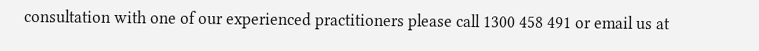consultation with one of our experienced practitioners please call 1300 458 491 or email us at